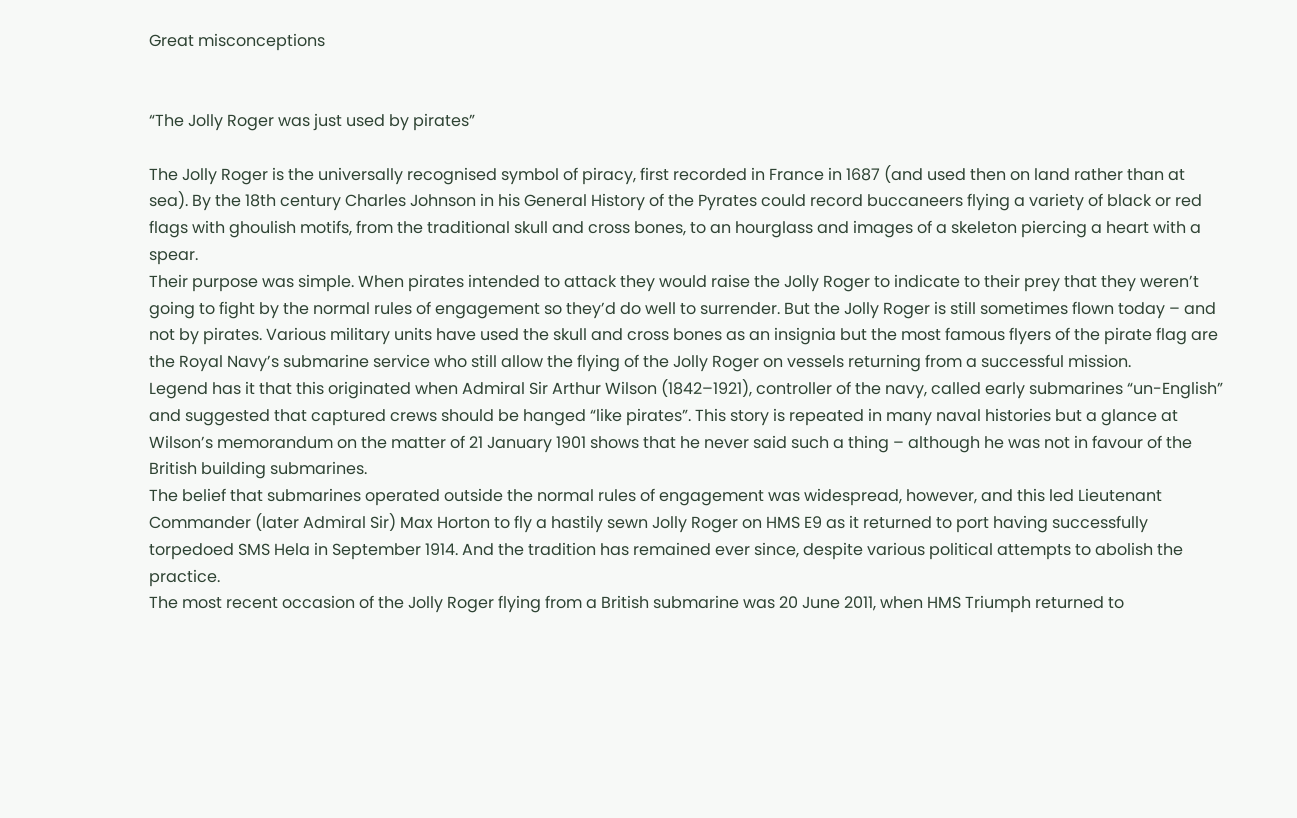Great misconceptions


“The Jolly Roger was just used by pirates”

The Jolly Roger is the universally recognised symbol of piracy, first recorded in France in 1687 (and used then on land rather than at sea). By the 18th century Charles Johnson in his General History of the Pyrates could record buccaneers flying a variety of black or red flags with ghoulish motifs, from the traditional skull and cross bones, to an hourglass and images of a skeleton piercing a heart with a spear.
Their purpose was simple. When pirates intended to attack they would raise the Jolly Roger to indicate to their prey that they weren’t going to fight by the normal rules of engagement so they’d do well to surrender. But the Jolly Roger is still sometimes flown today – and not by pirates. Various military units have used the skull and cross bones as an insignia but the most famous flyers of the pirate flag are the Royal Navy’s submarine service who still allow the flying of the Jolly Roger on vessels returning from a successful mission.
Legend has it that this originated when Admiral Sir Arthur Wilson (1842–1921), controller of the navy, called early submarines “un-English” and suggested that captured crews should be hanged “like pirates”. This story is repeated in many naval histories but a glance at Wilson’s memorandum on the matter of 21 January 1901 shows that he never said such a thing – although he was not in favour of the British building submarines.
The belief that submarines operated outside the normal rules of engagement was widespread, however, and this led Lieutenant Commander (later Admiral Sir) Max Horton to fly a hastily sewn Jolly Roger on HMS E9 as it returned to port having successfully torpedoed SMS Hela in September 1914. And the tradition has remained ever since, despite various political attempts to abolish the practice.
The most recent occasion of the Jolly Roger flying from a British submarine was 20 June 2011, when HMS Triumph returned to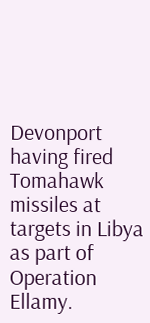Devonport having fired Tomahawk missiles at targets in Libya as part of Operation Ellamy.